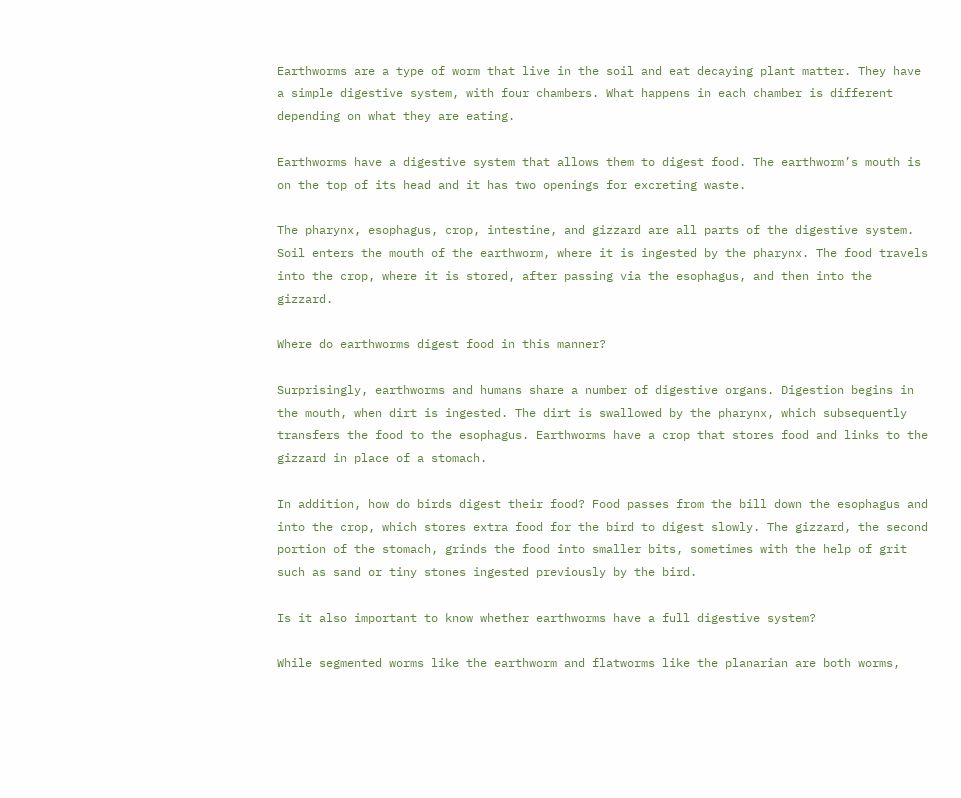Earthworms are a type of worm that live in the soil and eat decaying plant matter. They have a simple digestive system, with four chambers. What happens in each chamber is different depending on what they are eating.

Earthworms have a digestive system that allows them to digest food. The earthworm’s mouth is on the top of its head and it has two openings for excreting waste.

The pharynx, esophagus, crop, intestine, and gizzard are all parts of the digestive system. Soil enters the mouth of the earthworm, where it is ingested by the pharynx. The food travels into the crop, where it is stored, after passing via the esophagus, and then into the gizzard.

Where do earthworms digest food in this manner?

Surprisingly, earthworms and humans share a number of digestive organs. Digestion begins in the mouth, when dirt is ingested. The dirt is swallowed by the pharynx, which subsequently transfers the food to the esophagus. Earthworms have a crop that stores food and links to the gizzard in place of a stomach.

In addition, how do birds digest their food? Food passes from the bill down the esophagus and into the crop, which stores extra food for the bird to digest slowly. The gizzard, the second portion of the stomach, grinds the food into smaller bits, sometimes with the help of grit such as sand or tiny stones ingested previously by the bird.

Is it also important to know whether earthworms have a full digestive system?

While segmented worms like the earthworm and flatworms like the planarian are both worms,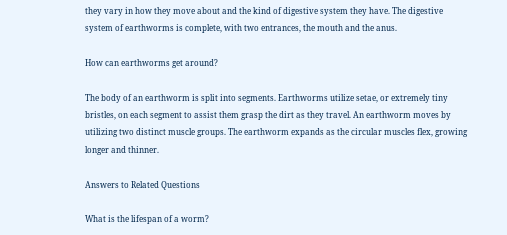they vary in how they move about and the kind of digestive system they have. The digestive system of earthworms is complete, with two entrances, the mouth and the anus.

How can earthworms get around?

The body of an earthworm is split into segments. Earthworms utilize setae, or extremely tiny bristles, on each segment to assist them grasp the dirt as they travel. An earthworm moves by utilizing two distinct muscle groups. The earthworm expands as the circular muscles flex, growing longer and thinner.

Answers to Related Questions

What is the lifespan of a worm?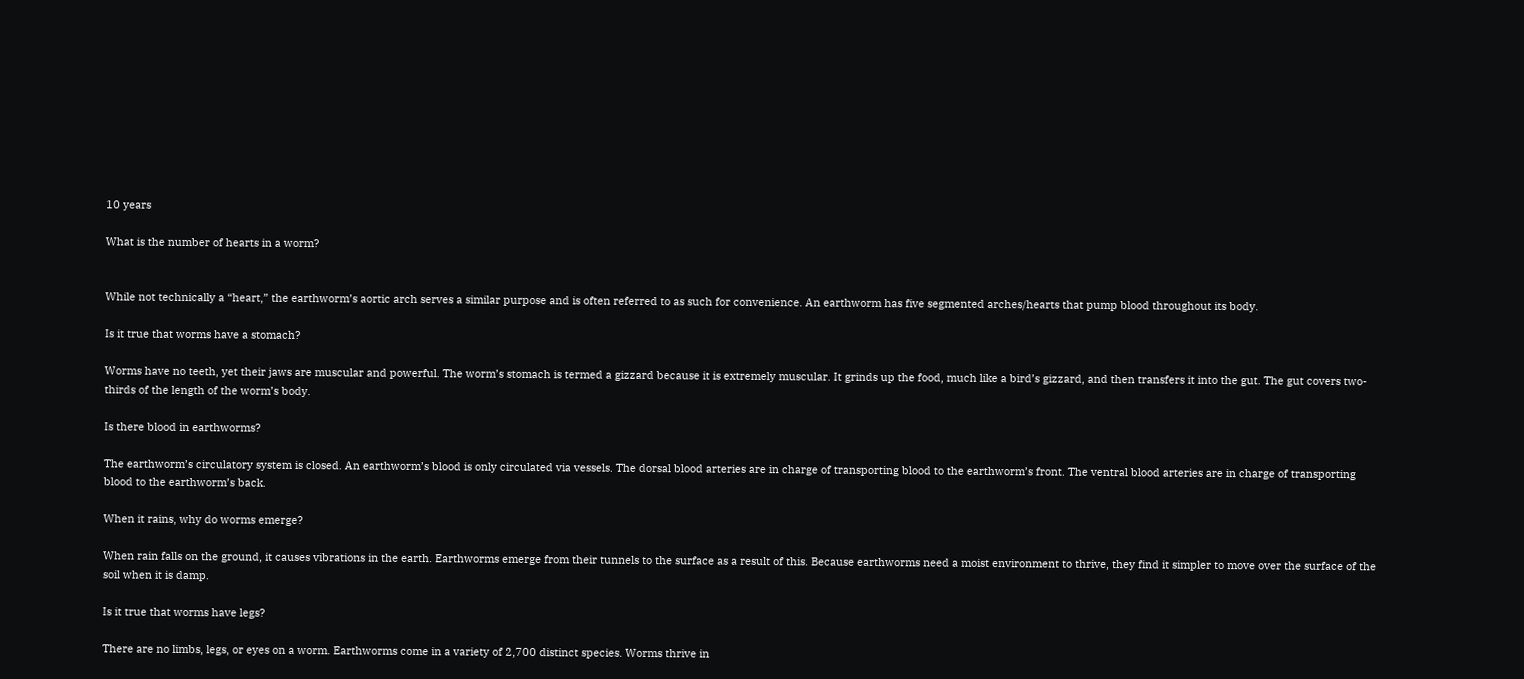10 years

What is the number of hearts in a worm?


While not technically a “heart,” the earthworm’s aortic arch serves a similar purpose and is often referred to as such for convenience. An earthworm has five segmented arches/hearts that pump blood throughout its body.

Is it true that worms have a stomach?

Worms have no teeth, yet their jaws are muscular and powerful. The worm’s stomach is termed a gizzard because it is extremely muscular. It grinds up the food, much like a bird’s gizzard, and then transfers it into the gut. The gut covers two-thirds of the length of the worm’s body.

Is there blood in earthworms?

The earthworm’s circulatory system is closed. An earthworm’s blood is only circulated via vessels. The dorsal blood arteries are in charge of transporting blood to the earthworm’s front. The ventral blood arteries are in charge of transporting blood to the earthworm’s back.

When it rains, why do worms emerge?

When rain falls on the ground, it causes vibrations in the earth. Earthworms emerge from their tunnels to the surface as a result of this. Because earthworms need a moist environment to thrive, they find it simpler to move over the surface of the soil when it is damp.

Is it true that worms have legs?

There are no limbs, legs, or eyes on a worm. Earthworms come in a variety of 2,700 distinct species. Worms thrive in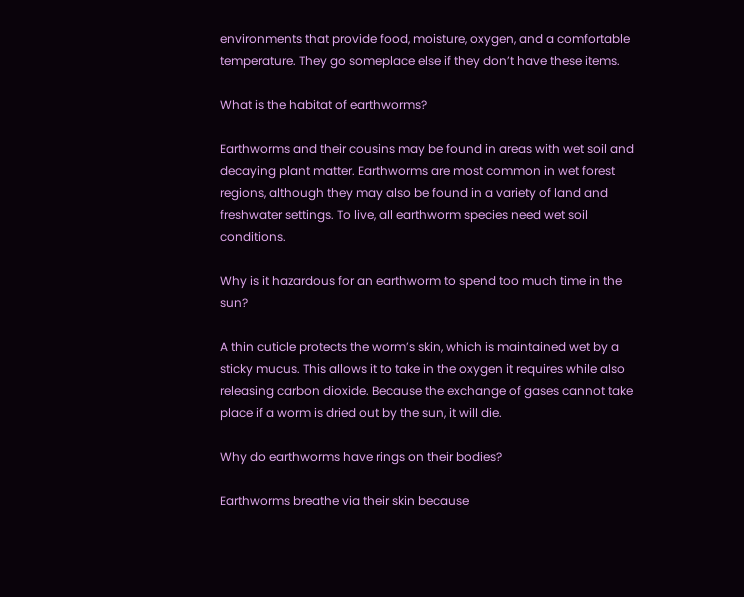environments that provide food, moisture, oxygen, and a comfortable temperature. They go someplace else if they don’t have these items.

What is the habitat of earthworms?

Earthworms and their cousins may be found in areas with wet soil and decaying plant matter. Earthworms are most common in wet forest regions, although they may also be found in a variety of land and freshwater settings. To live, all earthworm species need wet soil conditions.

Why is it hazardous for an earthworm to spend too much time in the sun?

A thin cuticle protects the worm’s skin, which is maintained wet by a sticky mucus. This allows it to take in the oxygen it requires while also releasing carbon dioxide. Because the exchange of gases cannot take place if a worm is dried out by the sun, it will die.

Why do earthworms have rings on their bodies?

Earthworms breathe via their skin because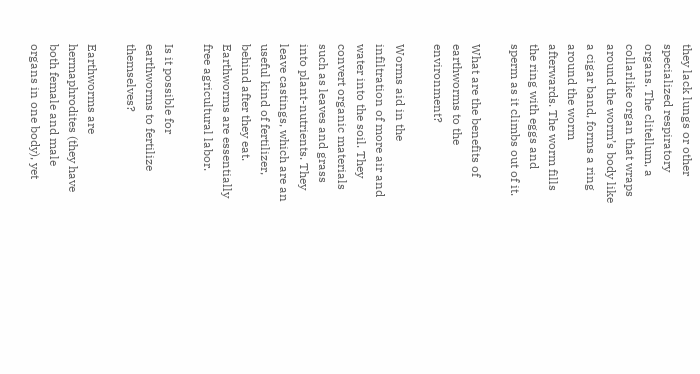they lack lungs or other specialized respiratory organs. The clitellum, a collarlike organ that wraps around the worm’s body like a cigar band, forms a ring around the worm afterwards. The worm fills the ring with eggs and sperm as it climbs out of it.

What are the benefits of earthworms to the environment?

Worms aid in the infiltration of more air and water into the soil. They convert organic materials such as leaves and grass into plant-nutrients. They leave castings, which are an useful kind of fertilizer, behind after they eat. Earthworms are essentially free agricultural labor.

Is it possible for earthworms to fertilize themselves?

Earthworms are hermaphrodites (they have both female and male organs in one body), yet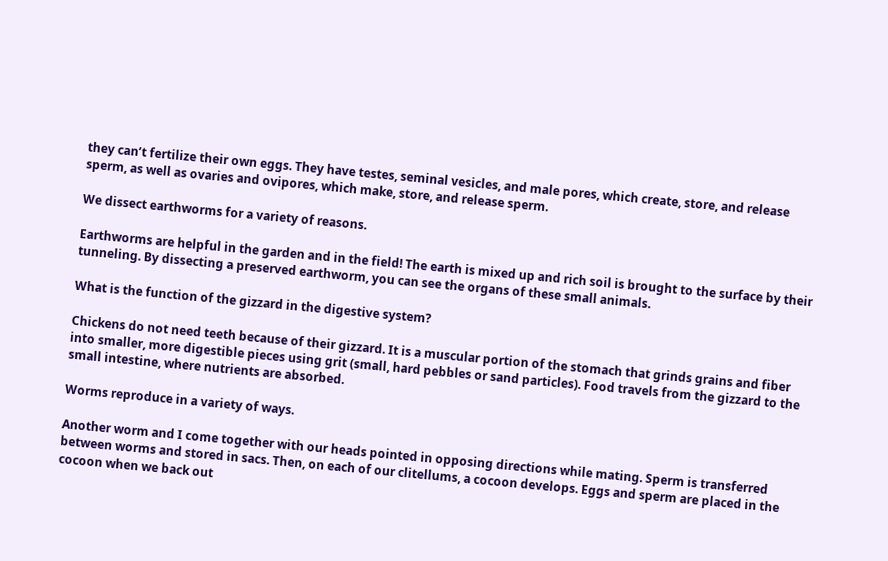they can’t fertilize their own eggs. They have testes, seminal vesicles, and male pores, which create, store, and release sperm, as well as ovaries and ovipores, which make, store, and release sperm.

We dissect earthworms for a variety of reasons.

Earthworms are helpful in the garden and in the field! The earth is mixed up and rich soil is brought to the surface by their tunneling. By dissecting a preserved earthworm, you can see the organs of these small animals.

What is the function of the gizzard in the digestive system?

Chickens do not need teeth because of their gizzard. It is a muscular portion of the stomach that grinds grains and fiber into smaller, more digestible pieces using grit (small, hard pebbles or sand particles). Food travels from the gizzard to the small intestine, where nutrients are absorbed.

Worms reproduce in a variety of ways.

Another worm and I come together with our heads pointed in opposing directions while mating. Sperm is transferred between worms and stored in sacs. Then, on each of our clitellums, a cocoon develops. Eggs and sperm are placed in the cocoon when we back out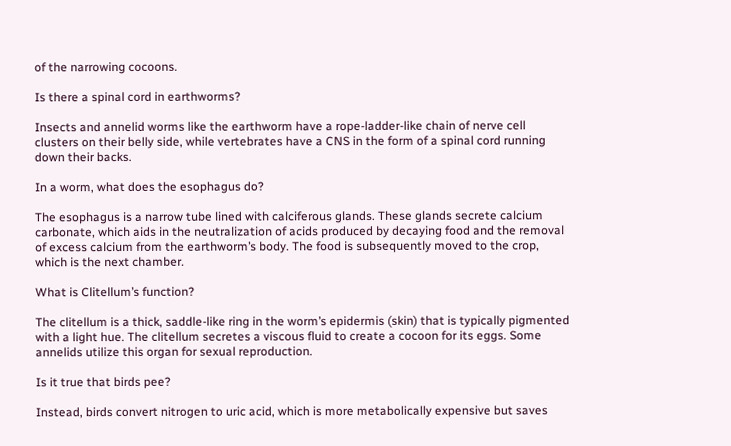of the narrowing cocoons.

Is there a spinal cord in earthworms?

Insects and annelid worms like the earthworm have a rope-ladder-like chain of nerve cell clusters on their belly side, while vertebrates have a CNS in the form of a spinal cord running down their backs.

In a worm, what does the esophagus do?

The esophagus is a narrow tube lined with calciferous glands. These glands secrete calcium carbonate, which aids in the neutralization of acids produced by decaying food and the removal of excess calcium from the earthworm’s body. The food is subsequently moved to the crop, which is the next chamber.

What is Clitellum’s function?

The clitellum is a thick, saddle-like ring in the worm’s epidermis (skin) that is typically pigmented with a light hue. The clitellum secretes a viscous fluid to create a cocoon for its eggs. Some annelids utilize this organ for sexual reproduction.

Is it true that birds pee?

Instead, birds convert nitrogen to uric acid, which is more metabolically expensive but saves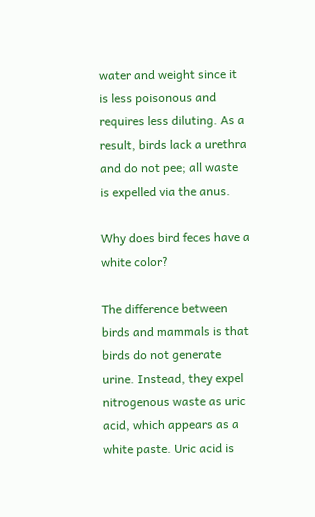water and weight since it is less poisonous and requires less diluting. As a result, birds lack a urethra and do not pee; all waste is expelled via the anus.

Why does bird feces have a white color?

The difference between birds and mammals is that birds do not generate urine. Instead, they expel nitrogenous waste as uric acid, which appears as a white paste. Uric acid is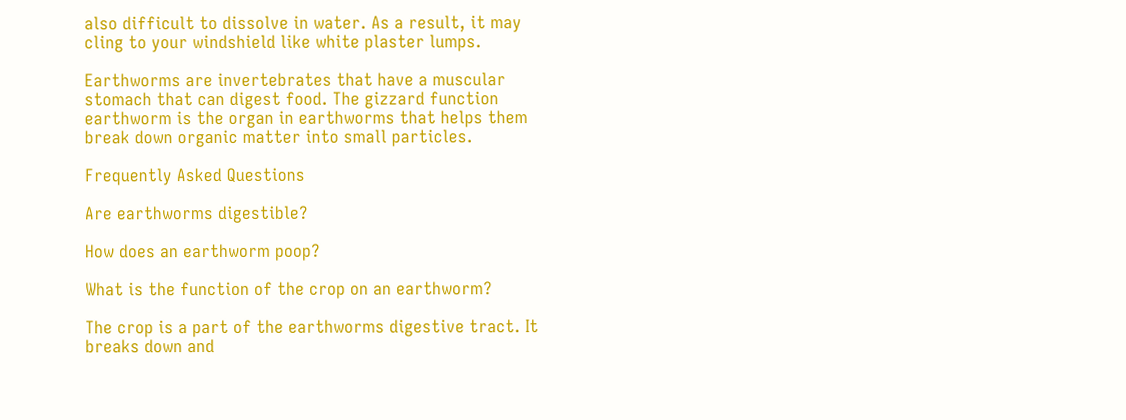also difficult to dissolve in water. As a result, it may cling to your windshield like white plaster lumps.

Earthworms are invertebrates that have a muscular stomach that can digest food. The gizzard function earthworm is the organ in earthworms that helps them break down organic matter into small particles.

Frequently Asked Questions

Are earthworms digestible?

How does an earthworm poop?

What is the function of the crop on an earthworm?

The crop is a part of the earthworms digestive tract. It breaks down and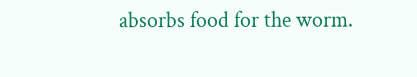absorbs food for the worm.